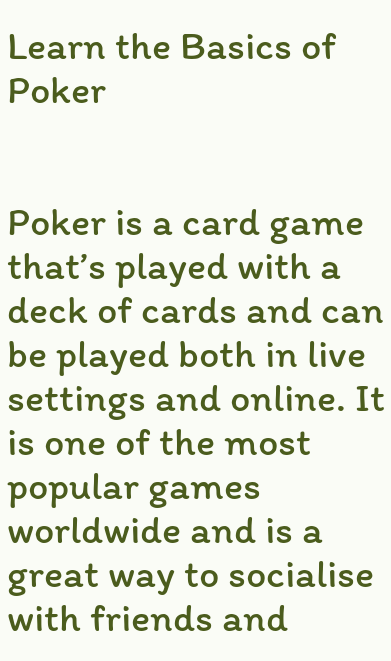Learn the Basics of Poker


Poker is a card game that’s played with a deck of cards and can be played both in live settings and online. It is one of the most popular games worldwide and is a great way to socialise with friends and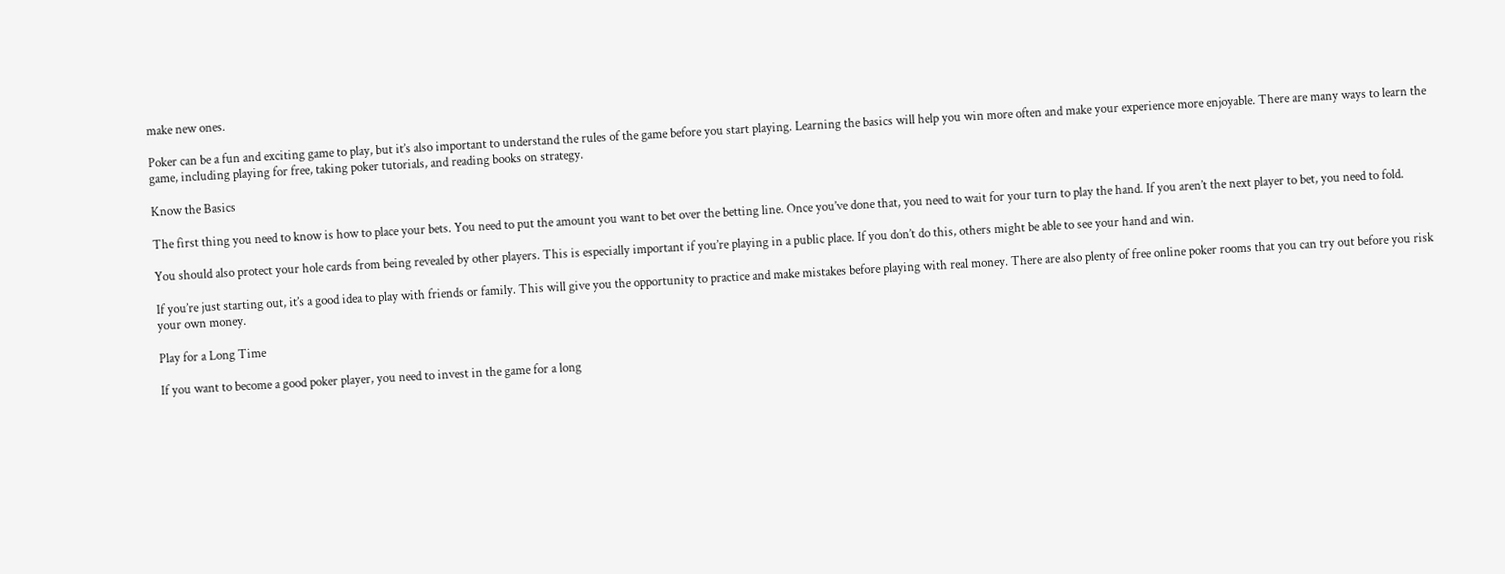make new ones.

Poker can be a fun and exciting game to play, but it’s also important to understand the rules of the game before you start playing. Learning the basics will help you win more often and make your experience more enjoyable. There are many ways to learn the game, including playing for free, taking poker tutorials, and reading books on strategy.

Know the Basics

The first thing you need to know is how to place your bets. You need to put the amount you want to bet over the betting line. Once you’ve done that, you need to wait for your turn to play the hand. If you aren’t the next player to bet, you need to fold.

You should also protect your hole cards from being revealed by other players. This is especially important if you’re playing in a public place. If you don’t do this, others might be able to see your hand and win.

If you’re just starting out, it’s a good idea to play with friends or family. This will give you the opportunity to practice and make mistakes before playing with real money. There are also plenty of free online poker rooms that you can try out before you risk your own money.

Play for a Long Time

If you want to become a good poker player, you need to invest in the game for a long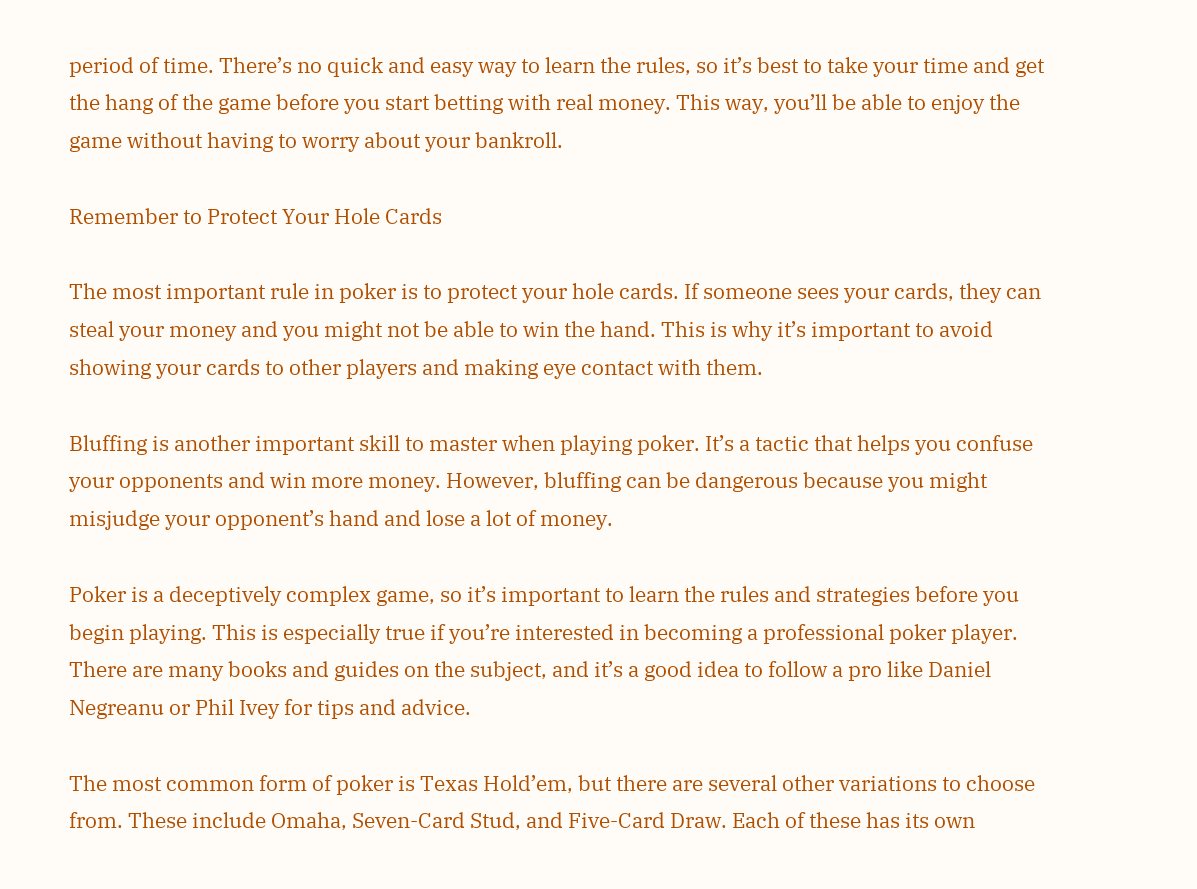period of time. There’s no quick and easy way to learn the rules, so it’s best to take your time and get the hang of the game before you start betting with real money. This way, you’ll be able to enjoy the game without having to worry about your bankroll.

Remember to Protect Your Hole Cards

The most important rule in poker is to protect your hole cards. If someone sees your cards, they can steal your money and you might not be able to win the hand. This is why it’s important to avoid showing your cards to other players and making eye contact with them.

Bluffing is another important skill to master when playing poker. It’s a tactic that helps you confuse your opponents and win more money. However, bluffing can be dangerous because you might misjudge your opponent’s hand and lose a lot of money.

Poker is a deceptively complex game, so it’s important to learn the rules and strategies before you begin playing. This is especially true if you’re interested in becoming a professional poker player. There are many books and guides on the subject, and it’s a good idea to follow a pro like Daniel Negreanu or Phil Ivey for tips and advice.

The most common form of poker is Texas Hold’em, but there are several other variations to choose from. These include Omaha, Seven-Card Stud, and Five-Card Draw. Each of these has its own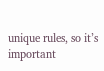unique rules, so it’s important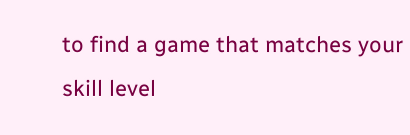to find a game that matches your skill level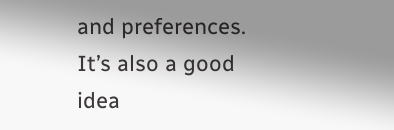and preferences. It’s also a good idea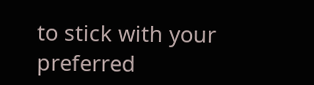to stick with your preferred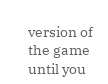version of the game until you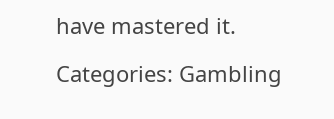have mastered it.

Categories: Gambling